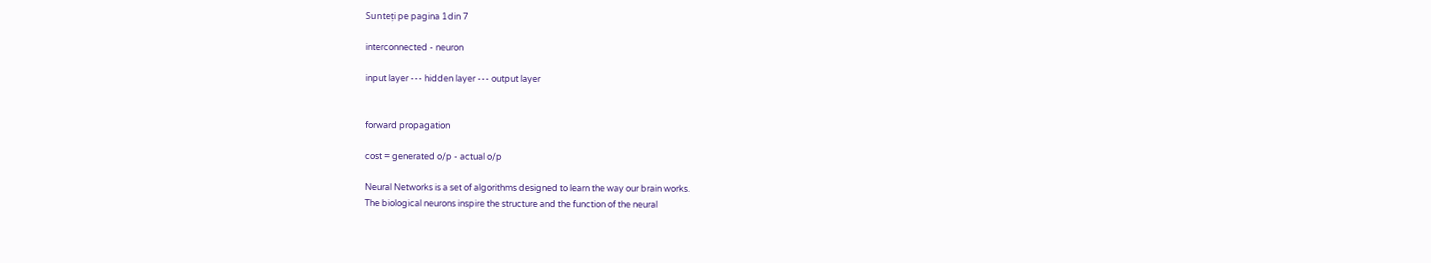Sunteți pe pagina 1din 7

interconnected - neuron

input layer --- hidden layer --- output layer


forward propagation

cost = generated o/p - actual o/p

Neural Networks is a set of algorithms designed to learn the way our brain works.
The biological neurons inspire the structure and the function of the neural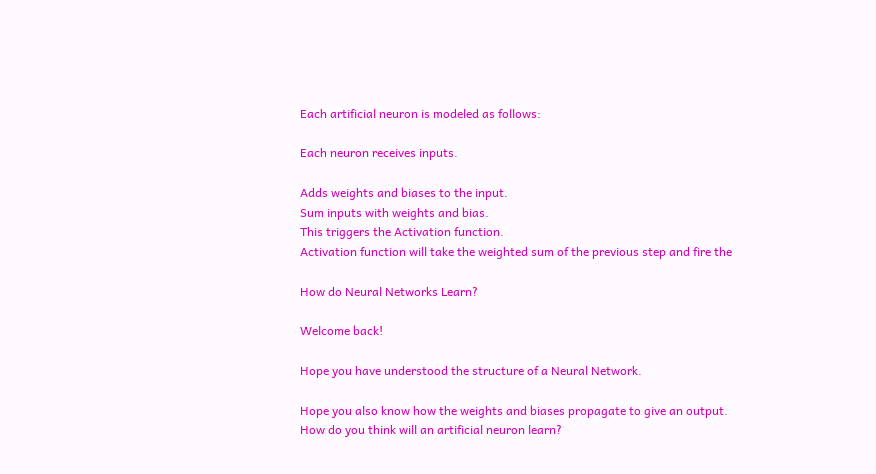Each artificial neuron is modeled as follows:

Each neuron receives inputs.

Adds weights and biases to the input.
Sum inputs with weights and bias.
This triggers the Activation function.
Activation function will take the weighted sum of the previous step and fire the

How do Neural Networks Learn?

Welcome back!

Hope you have understood the structure of a Neural Network.

Hope you also know how the weights and biases propagate to give an output.
How do you think will an artificial neuron learn?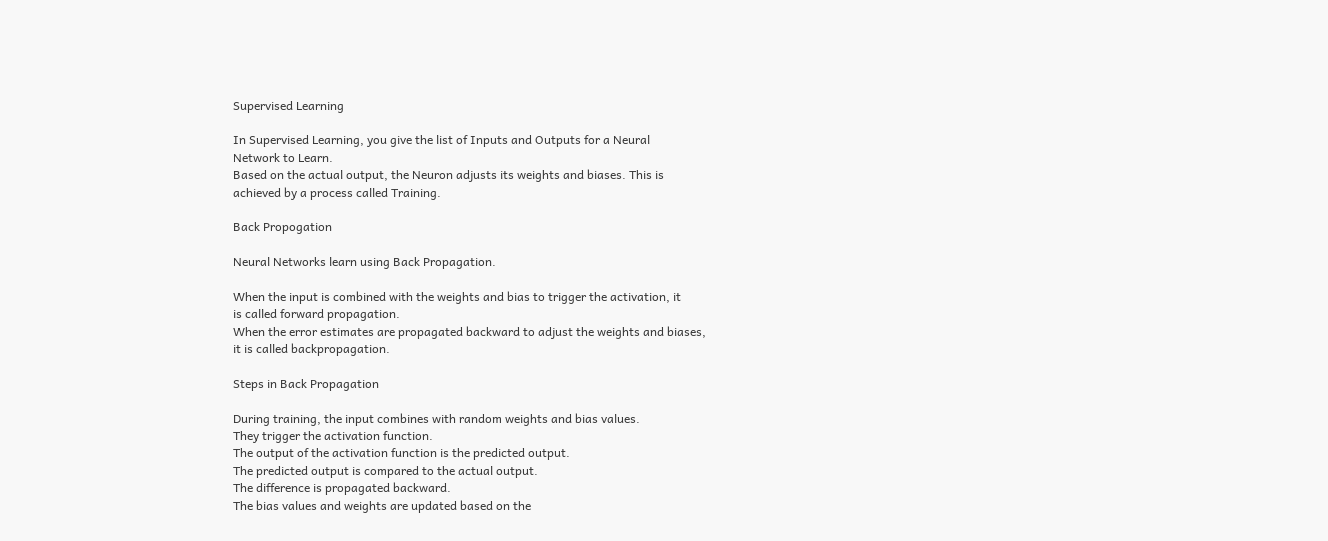Supervised Learning

In Supervised Learning, you give the list of Inputs and Outputs for a Neural
Network to Learn.
Based on the actual output, the Neuron adjusts its weights and biases. This is
achieved by a process called Training.

Back Propogation

Neural Networks learn using Back Propagation.

When the input is combined with the weights and bias to trigger the activation, it
is called forward propagation.
When the error estimates are propagated backward to adjust the weights and biases,
it is called backpropagation.

Steps in Back Propagation

During training, the input combines with random weights and bias values.
They trigger the activation function.
The output of the activation function is the predicted output.
The predicted output is compared to the actual output.
The difference is propagated backward.
The bias values and weights are updated based on the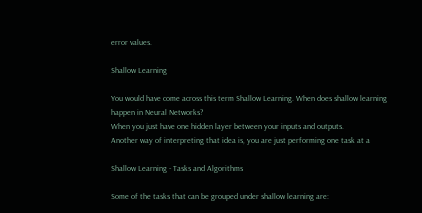error values.

Shallow Learning

You would have come across this term Shallow Learning. When does shallow learning
happen in Neural Networks?
When you just have one hidden layer between your inputs and outputs.
Another way of interpreting that idea is, you are just performing one task at a

Shallow Learning - Tasks and Algorithms

Some of the tasks that can be grouped under shallow learning are: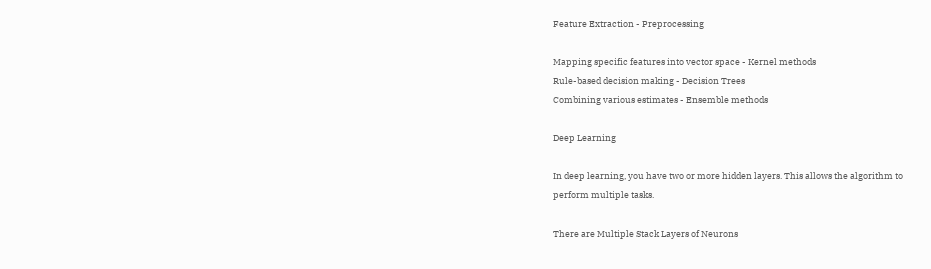Feature Extraction - Preprocessing

Mapping specific features into vector space - Kernel methods
Rule-based decision making - Decision Trees
Combining various estimates - Ensemble methods

Deep Learning

In deep learning, you have two or more hidden layers. This allows the algorithm to
perform multiple tasks.

There are Multiple Stack Layers of Neurons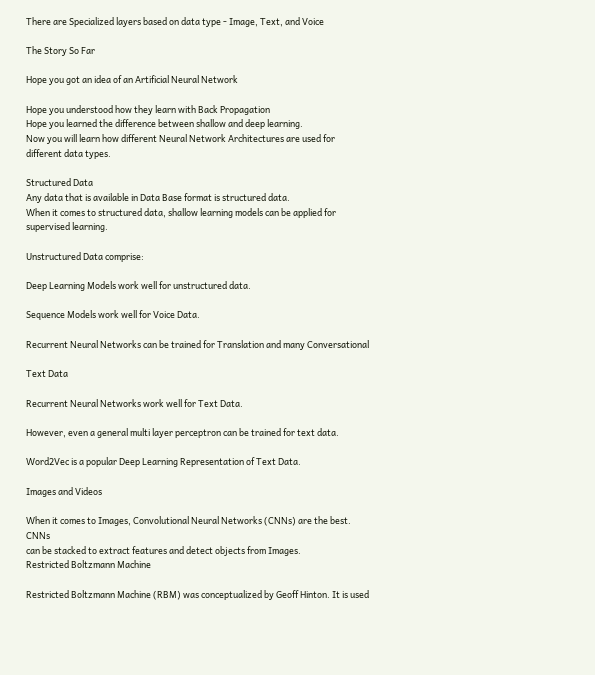There are Specialized layers based on data type - Image, Text, and Voice

The Story So Far

Hope you got an idea of an Artificial Neural Network

Hope you understood how they learn with Back Propagation
Hope you learned the difference between shallow and deep learning.
Now you will learn how different Neural Network Architectures are used for
different data types.

Structured Data
Any data that is available in Data Base format is structured data.
When it comes to structured data, shallow learning models can be applied for
supervised learning.

Unstructured Data comprise:

Deep Learning Models work well for unstructured data.

Sequence Models work well for Voice Data.

Recurrent Neural Networks can be trained for Translation and many Conversational

Text Data

Recurrent Neural Networks work well for Text Data.

However, even a general multi layer perceptron can be trained for text data.

Word2Vec is a popular Deep Learning Representation of Text Data.

Images and Videos

When it comes to Images, Convolutional Neural Networks (CNNs) are the best. CNNs
can be stacked to extract features and detect objects from Images.
Restricted Boltzmann Machine

Restricted Boltzmann Machine (RBM) was conceptualized by Geoff Hinton. It is used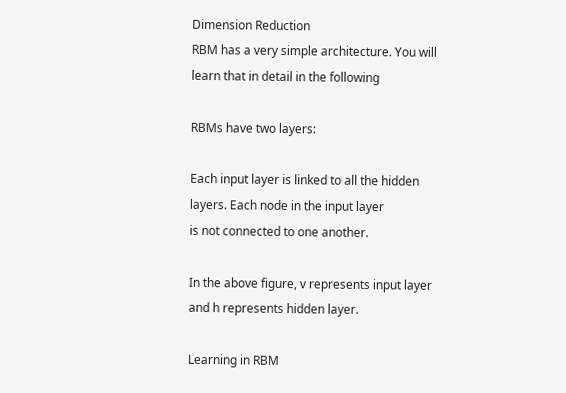Dimension Reduction
RBM has a very simple architecture. You will learn that in detail in the following

RBMs have two layers:

Each input layer is linked to all the hidden layers. Each node in the input layer
is not connected to one another.

In the above figure, v represents input layer and h represents hidden layer.

Learning in RBM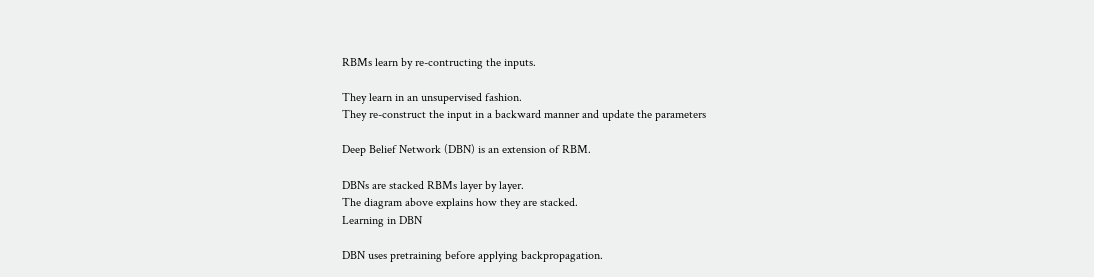RBMs learn by re-contructing the inputs.

They learn in an unsupervised fashion.
They re-construct the input in a backward manner and update the parameters

Deep Belief Network (DBN) is an extension of RBM.

DBNs are stacked RBMs layer by layer.
The diagram above explains how they are stacked.
Learning in DBN

DBN uses pretraining before applying backpropagation.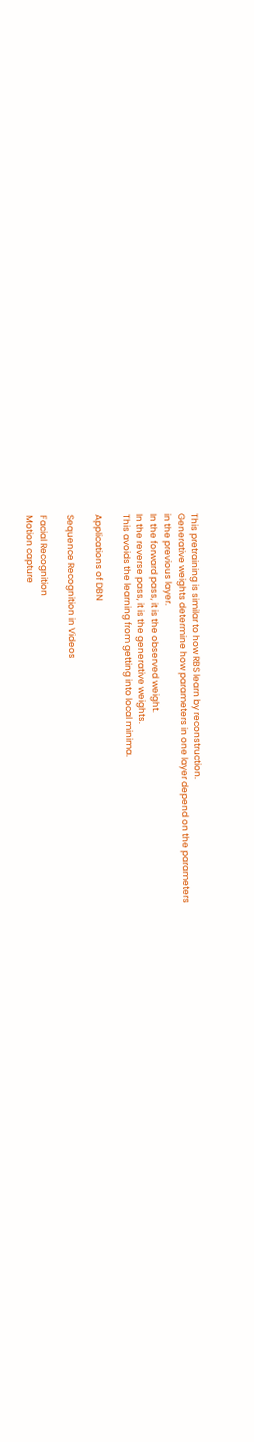This pretraining is similar to how RBS learn by reconstruction.
Generative weights determine how parameters in one layer depend on the parameters
in the previous layer.
In the forward pass, it is the observed weight.
In the reverse pass, it is the generative weights.
This avoids the learning from getting into local minima.

Applications of DBN

Sequence Recognition in Videos

Facial Recognition
Motion capture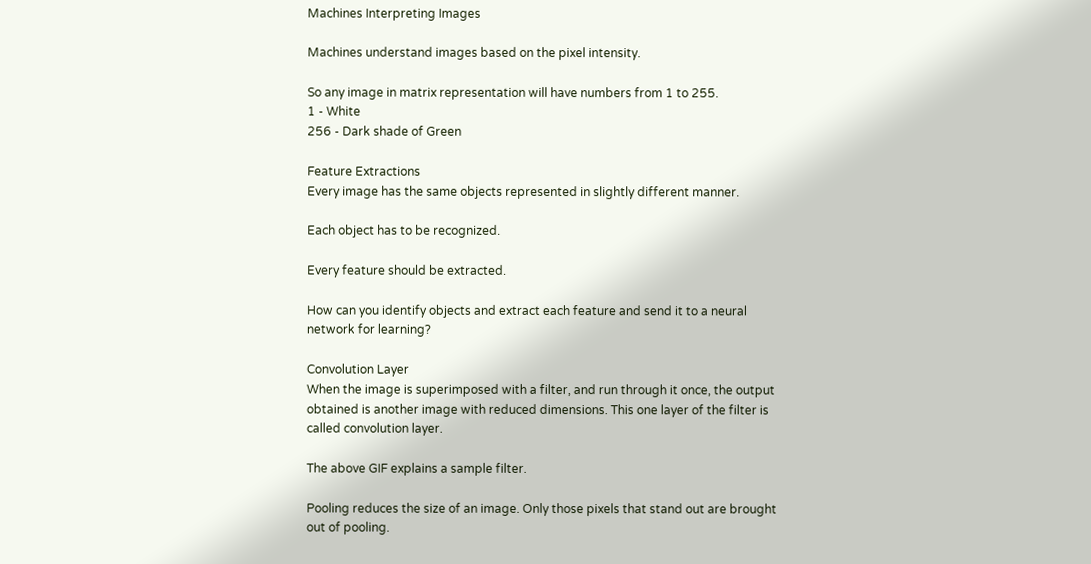Machines Interpreting Images

Machines understand images based on the pixel intensity.

So any image in matrix representation will have numbers from 1 to 255.
1 - White
256 - Dark shade of Green

Feature Extractions
Every image has the same objects represented in slightly different manner.

Each object has to be recognized.

Every feature should be extracted.

How can you identify objects and extract each feature and send it to a neural
network for learning?

Convolution Layer
When the image is superimposed with a filter, and run through it once, the output
obtained is another image with reduced dimensions. This one layer of the filter is
called convolution layer.

The above GIF explains a sample filter.

Pooling reduces the size of an image. Only those pixels that stand out are brought
out of pooling.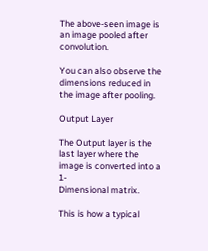The above-seen image is an image pooled after convolution.

You can also observe the dimensions reduced in the image after pooling.

Output Layer

The Output layer is the last layer where the image is converted into a 1-
Dimensional matrix.

This is how a typical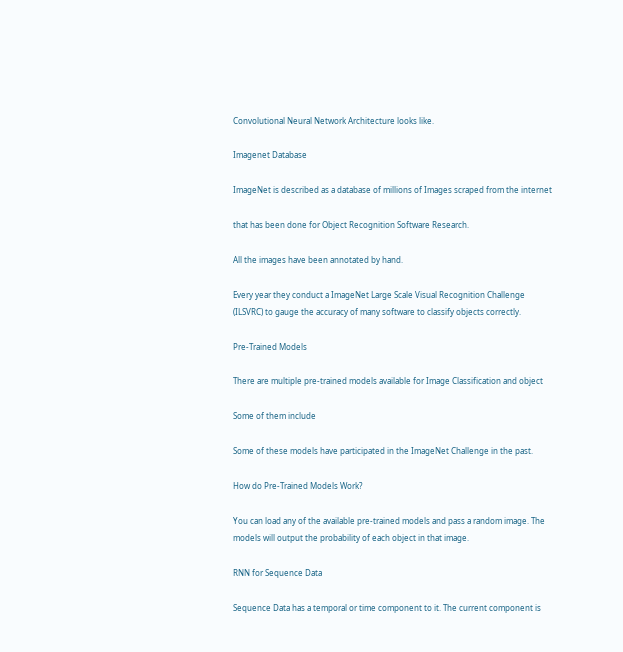Convolutional Neural Network Architecture looks like.

Imagenet Database

ImageNet is described as a database of millions of Images scraped from the internet

that has been done for Object Recognition Software Research.

All the images have been annotated by hand.

Every year they conduct a ImageNet Large Scale Visual Recognition Challenge
(ILSVRC) to gauge the accuracy of many software to classify objects correctly.

Pre-Trained Models

There are multiple pre-trained models available for Image Classification and object

Some of them include

Some of these models have participated in the ImageNet Challenge in the past.

How do Pre-Trained Models Work?

You can load any of the available pre-trained models and pass a random image. The
models will output the probability of each object in that image.

RNN for Sequence Data

Sequence Data has a temporal or time component to it. The current component is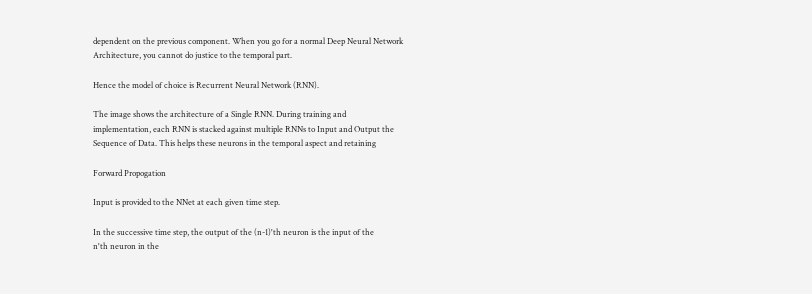dependent on the previous component. When you go for a normal Deep Neural Network
Architecture, you cannot do justice to the temporal part.

Hence the model of choice is Recurrent Neural Network (RNN).

The image shows the architecture of a Single RNN. During training and
implementation, each RNN is stacked against multiple RNNs to Input and Output the
Sequence of Data. This helps these neurons in the temporal aspect and retaining

Forward Propogation

Input is provided to the NNet at each given time step.

In the successive time step, the output of the (n-1)'th neuron is the input of the
n'th neuron in the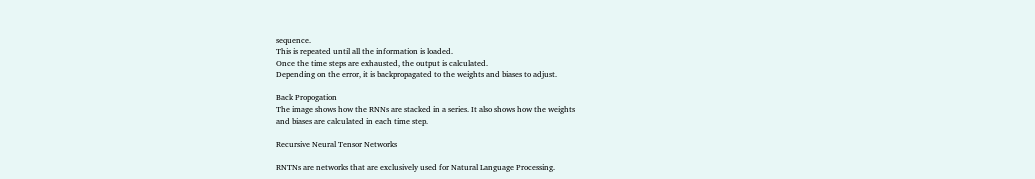sequence.
This is repeated until all the information is loaded.
Once the time steps are exhausted, the output is calculated.
Depending on the error, it is backpropagated to the weights and biases to adjust.

Back Propogation
The image shows how the RNNs are stacked in a series. It also shows how the weights
and biases are calculated in each time step.

Recursive Neural Tensor Networks

RNTNs are networks that are exclusively used for Natural Language Processing.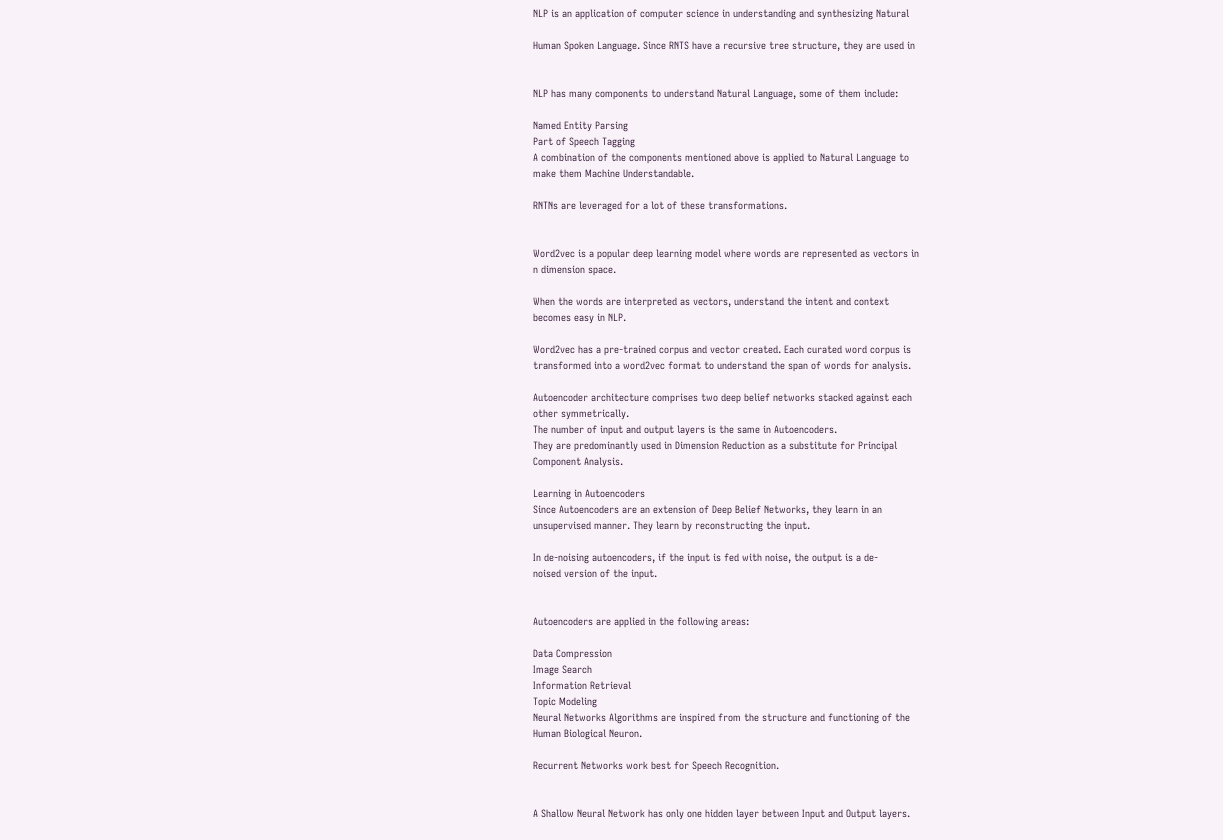NLP is an application of computer science in understanding and synthesizing Natural

Human Spoken Language. Since RNTS have a recursive tree structure, they are used in


NLP has many components to understand Natural Language, some of them include:

Named Entity Parsing
Part of Speech Tagging
A combination of the components mentioned above is applied to Natural Language to
make them Machine Understandable.

RNTNs are leveraged for a lot of these transformations.


Word2vec is a popular deep learning model where words are represented as vectors in
n dimension space.

When the words are interpreted as vectors, understand the intent and context
becomes easy in NLP.

Word2vec has a pre-trained corpus and vector created. Each curated word corpus is
transformed into a word2vec format to understand the span of words for analysis.

Autoencoder architecture comprises two deep belief networks stacked against each
other symmetrically.
The number of input and output layers is the same in Autoencoders.
They are predominantly used in Dimension Reduction as a substitute for Principal
Component Analysis.

Learning in Autoencoders
Since Autoencoders are an extension of Deep Belief Networks, they learn in an
unsupervised manner. They learn by reconstructing the input.

In de-noising autoencoders, if the input is fed with noise, the output is a de-
noised version of the input.


Autoencoders are applied in the following areas:

Data Compression
Image Search
Information Retrieval
Topic Modeling
Neural Networks Algorithms are inspired from the structure and functioning of the
Human Biological Neuron.

Recurrent Networks work best for Speech Recognition.


A Shallow Neural Network has only one hidden layer between Input and Output layers.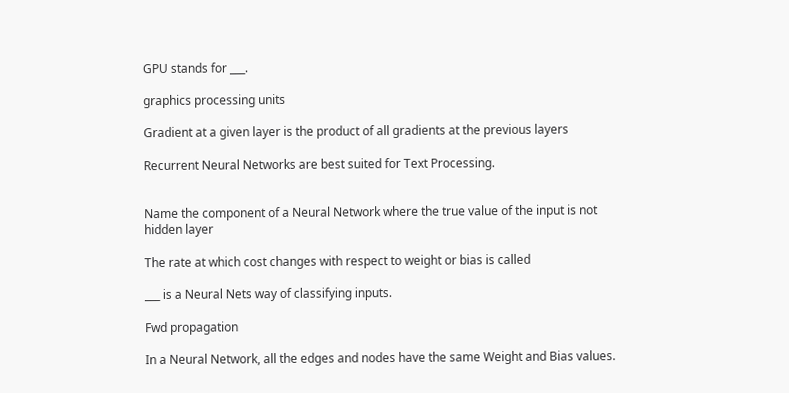GPU stands for ___.

graphics processing units

Gradient at a given layer is the product of all gradients at the previous layers

Recurrent Neural Networks are best suited for Text Processing.


Name the component of a Neural Network where the true value of the input is not
hidden layer

The rate at which cost changes with respect to weight or bias is called

___ is a Neural Nets way of classifying inputs.

Fwd propagation

In a Neural Network, all the edges and nodes have the same Weight and Bias values.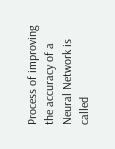Process of improving the accuracy of a Neural Network is called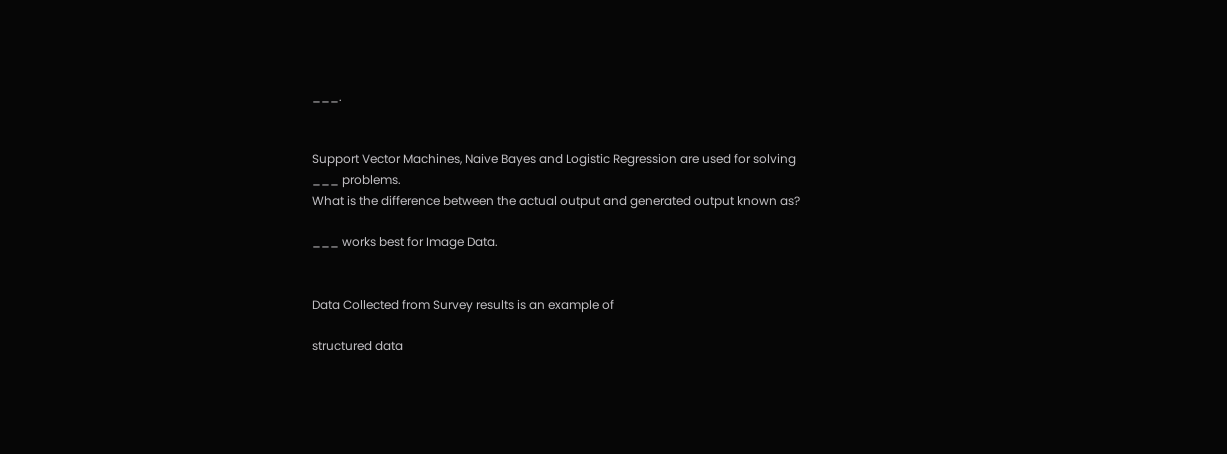___.


Support Vector Machines, Naive Bayes and Logistic Regression are used for solving
___ problems.
What is the difference between the actual output and generated output known as?

___ works best for Image Data.


Data Collected from Survey results is an example of

structured data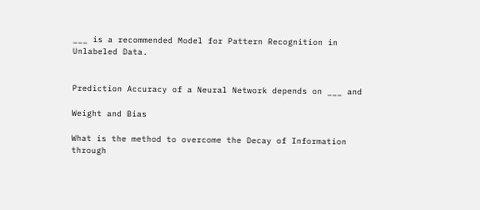___ is a recommended Model for Pattern Recognition in Unlabeled Data.


Prediction Accuracy of a Neural Network depends on ___ and

Weight and Bias

What is the method to overcome the Decay of Information through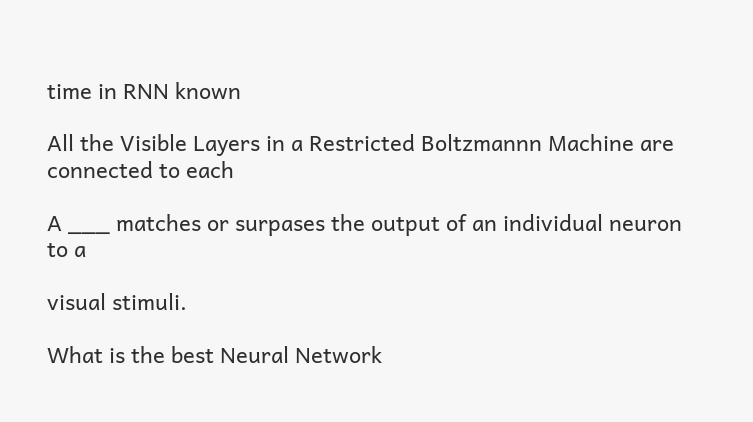time in RNN known

All the Visible Layers in a Restricted Boltzmannn Machine are connected to each

A ___ matches or surpases the output of an individual neuron to a

visual stimuli.

What is the best Neural Network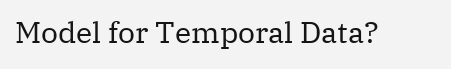Model for Temporal Data?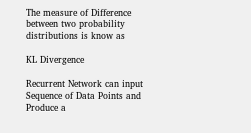The measure of Difference between two probability distributions is know as

KL Divergence

Recurrent Network can input Sequence of Data Points and Produce a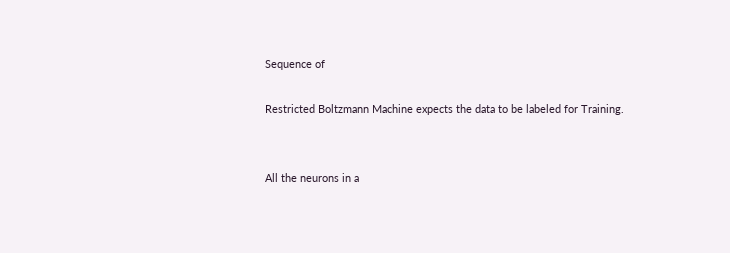Sequence of

Restricted Boltzmann Machine expects the data to be labeled for Training.


All the neurons in a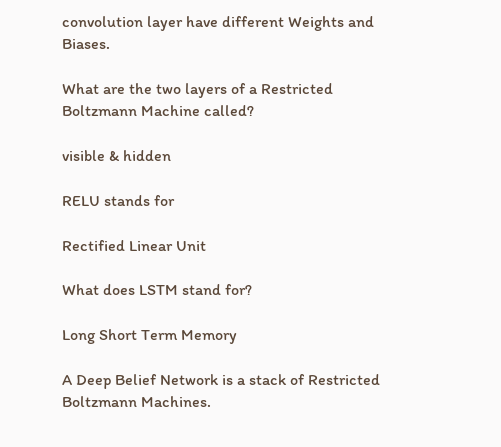convolution layer have different Weights and Biases.

What are the two layers of a Restricted Boltzmann Machine called?

visible & hidden

RELU stands for

Rectified Linear Unit

What does LSTM stand for?

Long Short Term Memory

A Deep Belief Network is a stack of Restricted Boltzmann Machines.